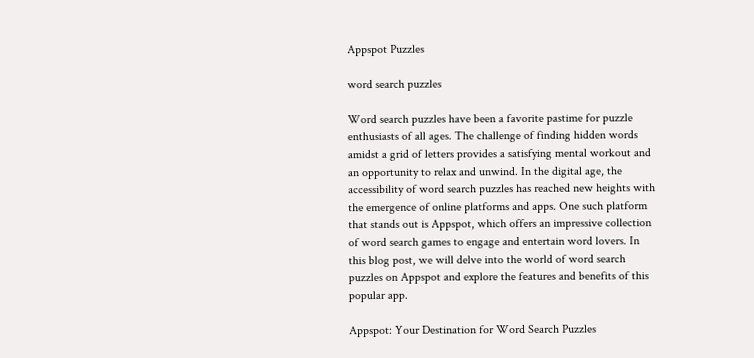Appspot Puzzles

word search puzzles

Word search puzzles have been a favorite pastime for puzzle enthusiasts of all ages. The challenge of finding hidden words amidst a grid of letters provides a satisfying mental workout and an opportunity to relax and unwind. In the digital age, the accessibility of word search puzzles has reached new heights with the emergence of online platforms and apps. One such platform that stands out is Appspot, which offers an impressive collection of word search games to engage and entertain word lovers. In this blog post, we will delve into the world of word search puzzles on Appspot and explore the features and benefits of this popular app.

Appspot: Your Destination for Word Search Puzzles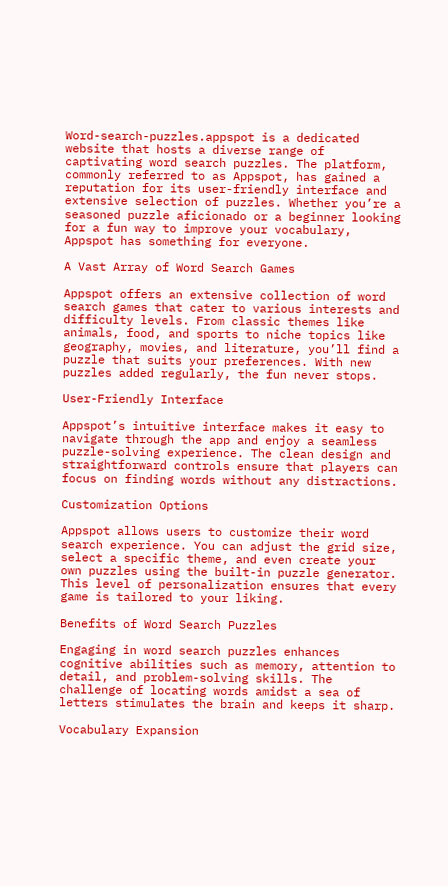Word-search-puzzles.appspot is a dedicated website that hosts a diverse range of captivating word search puzzles. The platform, commonly referred to as Appspot, has gained a reputation for its user-friendly interface and extensive selection of puzzles. Whether you’re a seasoned puzzle aficionado or a beginner looking for a fun way to improve your vocabulary, Appspot has something for everyone.

A Vast Array of Word Search Games

Appspot offers an extensive collection of word search games that cater to various interests and difficulty levels. From classic themes like animals, food, and sports to niche topics like geography, movies, and literature, you’ll find a puzzle that suits your preferences. With new puzzles added regularly, the fun never stops.

User-Friendly Interface

Appspot’s intuitive interface makes it easy to navigate through the app and enjoy a seamless puzzle-solving experience. The clean design and straightforward controls ensure that players can focus on finding words without any distractions.

Customization Options

Appspot allows users to customize their word search experience. You can adjust the grid size, select a specific theme, and even create your own puzzles using the built-in puzzle generator. This level of personalization ensures that every game is tailored to your liking.

Benefits of Word Search Puzzles

Engaging in word search puzzles enhances cognitive abilities such as memory, attention to detail, and problem-solving skills. The challenge of locating words amidst a sea of letters stimulates the brain and keeps it sharp.

Vocabulary Expansion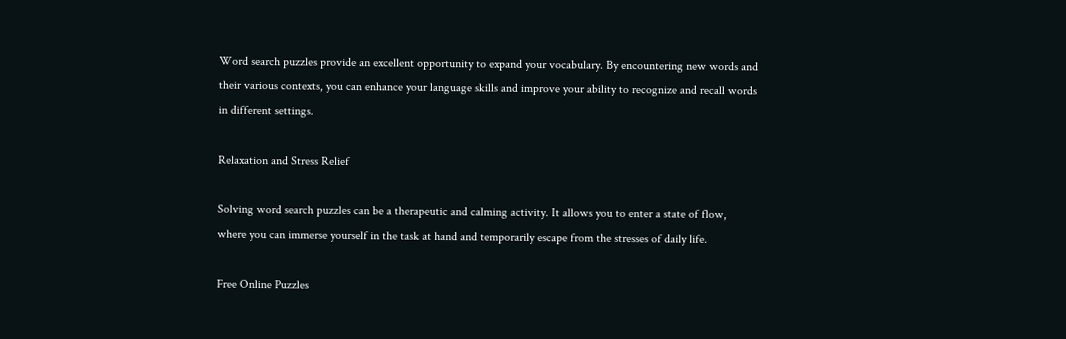Word search puzzles provide an excellent opportunity to expand your vocabulary. By encountering new words and their various contexts, you can enhance your language skills and improve your ability to recognize and recall words in different settings.

Relaxation and Stress Relief

Solving word search puzzles can be a therapeutic and calming activity. It allows you to enter a state of flow, where you can immerse yourself in the task at hand and temporarily escape from the stresses of daily life.

Free Online Puzzles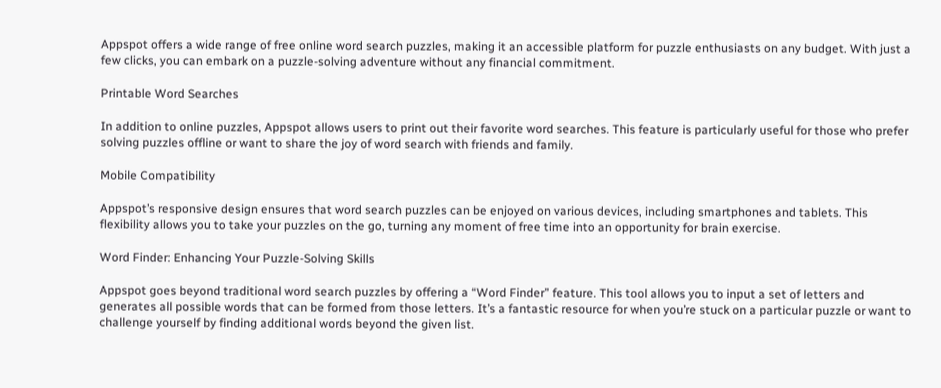Appspot offers a wide range of free online word search puzzles, making it an accessible platform for puzzle enthusiasts on any budget. With just a few clicks, you can embark on a puzzle-solving adventure without any financial commitment.

Printable Word Searches

In addition to online puzzles, Appspot allows users to print out their favorite word searches. This feature is particularly useful for those who prefer solving puzzles offline or want to share the joy of word search with friends and family.

Mobile Compatibility

Appspot’s responsive design ensures that word search puzzles can be enjoyed on various devices, including smartphones and tablets. This flexibility allows you to take your puzzles on the go, turning any moment of free time into an opportunity for brain exercise.

Word Finder: Enhancing Your Puzzle-Solving Skills

Appspot goes beyond traditional word search puzzles by offering a “Word Finder” feature. This tool allows you to input a set of letters and generates all possible words that can be formed from those letters. It’s a fantastic resource for when you’re stuck on a particular puzzle or want to challenge yourself by finding additional words beyond the given list.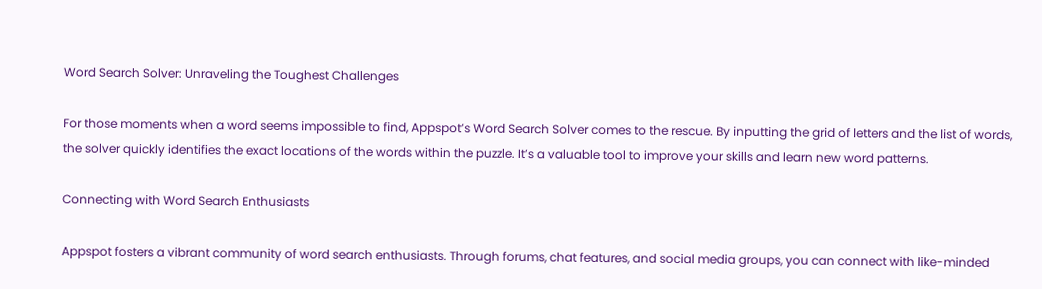Word Search Solver: Unraveling the Toughest Challenges

For those moments when a word seems impossible to find, Appspot’s Word Search Solver comes to the rescue. By inputting the grid of letters and the list of words, the solver quickly identifies the exact locations of the words within the puzzle. It’s a valuable tool to improve your skills and learn new word patterns.

Connecting with Word Search Enthusiasts

Appspot fosters a vibrant community of word search enthusiasts. Through forums, chat features, and social media groups, you can connect with like-minded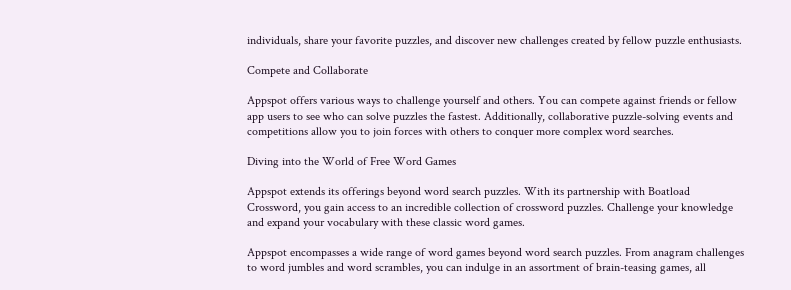individuals, share your favorite puzzles, and discover new challenges created by fellow puzzle enthusiasts.

Compete and Collaborate

Appspot offers various ways to challenge yourself and others. You can compete against friends or fellow app users to see who can solve puzzles the fastest. Additionally, collaborative puzzle-solving events and competitions allow you to join forces with others to conquer more complex word searches.

Diving into the World of Free Word Games

Appspot extends its offerings beyond word search puzzles. With its partnership with Boatload Crossword, you gain access to an incredible collection of crossword puzzles. Challenge your knowledge and expand your vocabulary with these classic word games.

Appspot encompasses a wide range of word games beyond word search puzzles. From anagram challenges to word jumbles and word scrambles, you can indulge in an assortment of brain-teasing games, all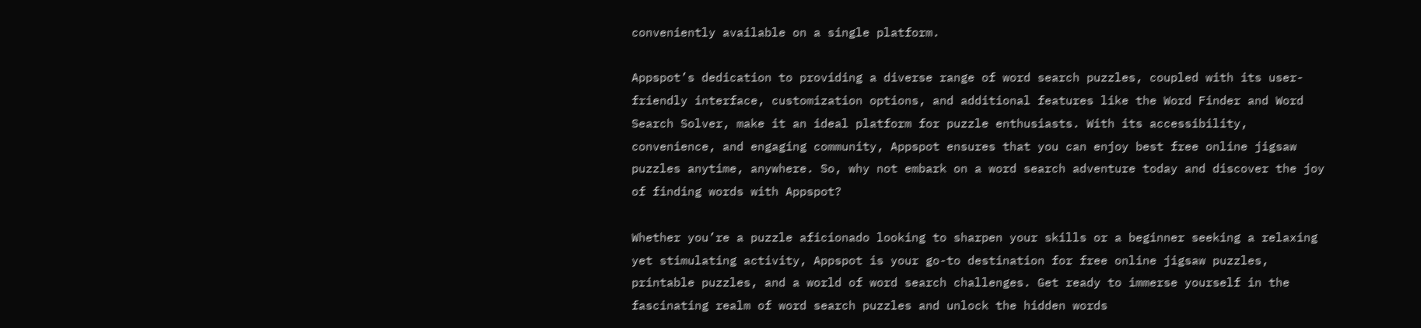conveniently available on a single platform.

Appspot’s dedication to providing a diverse range of word search puzzles, coupled with its user-friendly interface, customization options, and additional features like the Word Finder and Word Search Solver, make it an ideal platform for puzzle enthusiasts. With its accessibility, convenience, and engaging community, Appspot ensures that you can enjoy best free online jigsaw puzzles anytime, anywhere. So, why not embark on a word search adventure today and discover the joy of finding words with Appspot?

Whether you’re a puzzle aficionado looking to sharpen your skills or a beginner seeking a relaxing yet stimulating activity, Appspot is your go-to destination for free online jigsaw puzzles, printable puzzles, and a world of word search challenges. Get ready to immerse yourself in the fascinating realm of word search puzzles and unlock the hidden words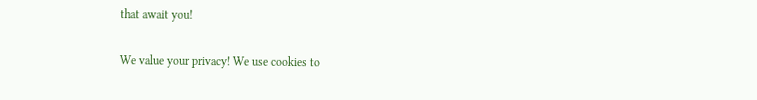that await you!

We value your privacy! We use cookies to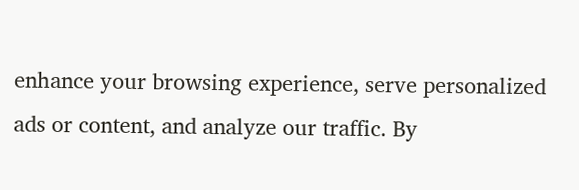enhance your browsing experience, serve personalized ads or content, and analyze our traffic. By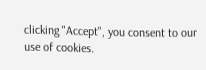clicking "Accept", you consent to our use of cookies.